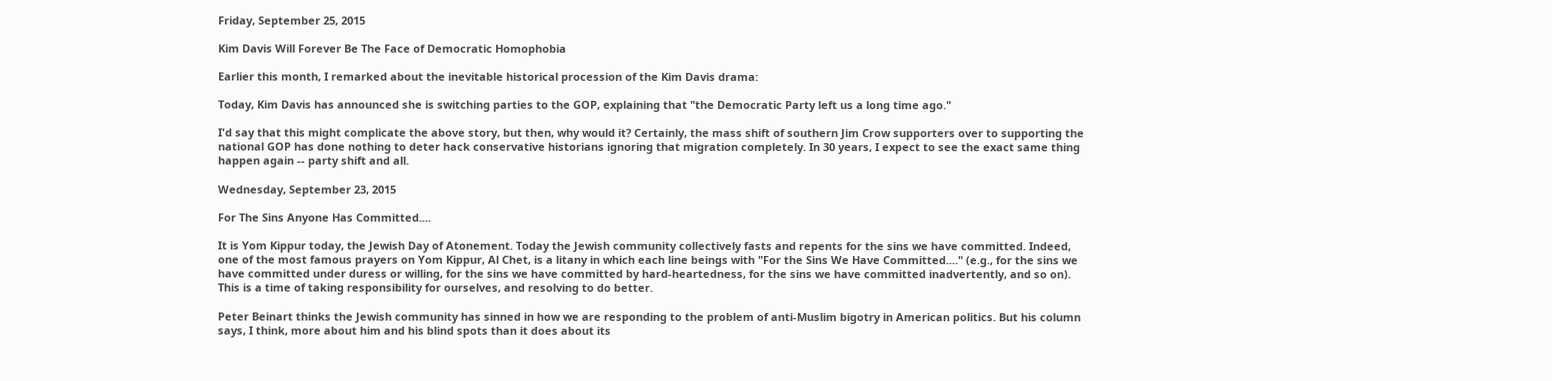Friday, September 25, 2015

Kim Davis Will Forever Be The Face of Democratic Homophobia

Earlier this month, I remarked about the inevitable historical procession of the Kim Davis drama:

Today, Kim Davis has announced she is switching parties to the GOP, explaining that "the Democratic Party left us a long time ago."

I'd say that this might complicate the above story, but then, why would it? Certainly, the mass shift of southern Jim Crow supporters over to supporting the national GOP has done nothing to deter hack conservative historians ignoring that migration completely. In 30 years, I expect to see the exact same thing happen again -- party shift and all.

Wednesday, September 23, 2015

For The Sins Anyone Has Committed....

It is Yom Kippur today, the Jewish Day of Atonement. Today the Jewish community collectively fasts and repents for the sins we have committed. Indeed, one of the most famous prayers on Yom Kippur, Al Chet, is a litany in which each line beings with "For the Sins We Have Committed...." (e.g., for the sins we have committed under duress or willing, for the sins we have committed by hard-heartedness, for the sins we have committed inadvertently, and so on). This is a time of taking responsibility for ourselves, and resolving to do better.

Peter Beinart thinks the Jewish community has sinned in how we are responding to the problem of anti-Muslim bigotry in American politics. But his column says, I think, more about him and his blind spots than it does about its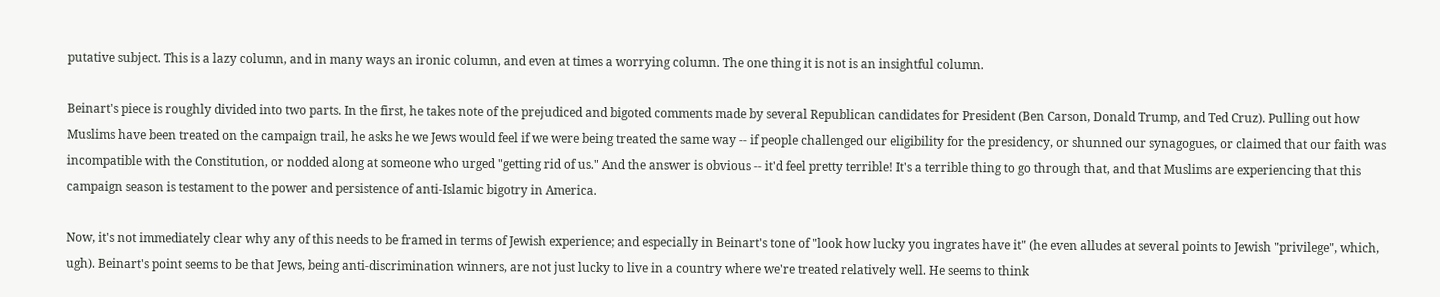putative subject. This is a lazy column, and in many ways an ironic column, and even at times a worrying column. The one thing it is not is an insightful column.

Beinart's piece is roughly divided into two parts. In the first, he takes note of the prejudiced and bigoted comments made by several Republican candidates for President (Ben Carson, Donald Trump, and Ted Cruz). Pulling out how Muslims have been treated on the campaign trail, he asks he we Jews would feel if we were being treated the same way -- if people challenged our eligibility for the presidency, or shunned our synagogues, or claimed that our faith was incompatible with the Constitution, or nodded along at someone who urged "getting rid of us." And the answer is obvious -- it'd feel pretty terrible! It's a terrible thing to go through that, and that Muslims are experiencing that this campaign season is testament to the power and persistence of anti-Islamic bigotry in America.

Now, it's not immediately clear why any of this needs to be framed in terms of Jewish experience; and especially in Beinart's tone of "look how lucky you ingrates have it" (he even alludes at several points to Jewish "privilege", which, ugh). Beinart's point seems to be that Jews, being anti-discrimination winners, are not just lucky to live in a country where we're treated relatively well. He seems to think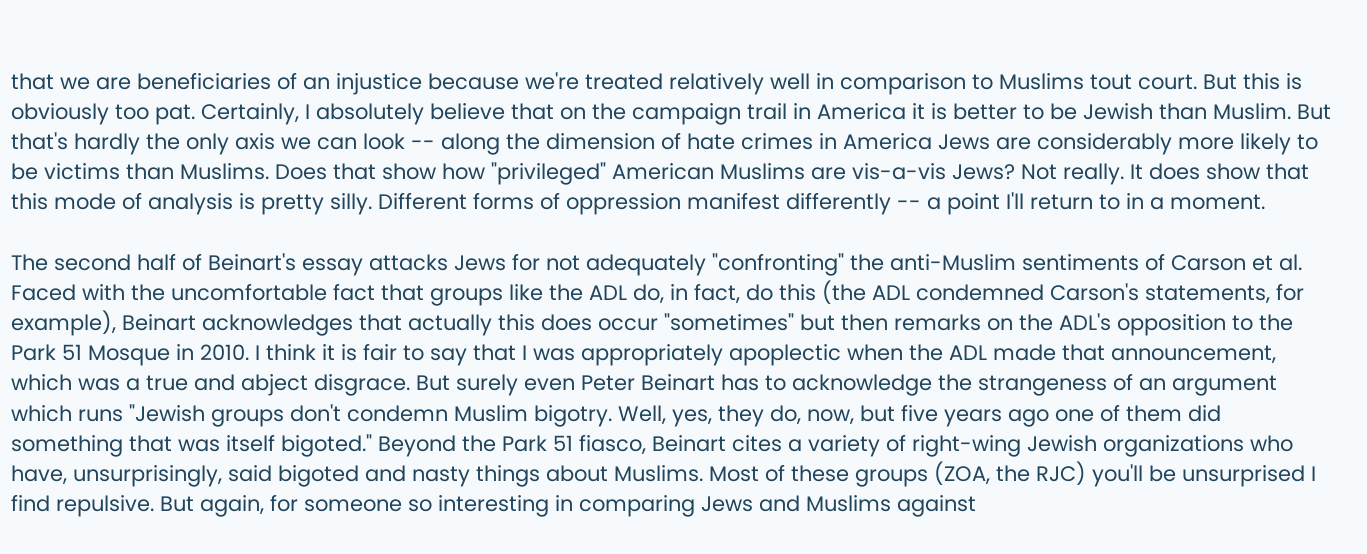that we are beneficiaries of an injustice because we're treated relatively well in comparison to Muslims tout court. But this is obviously too pat. Certainly, I absolutely believe that on the campaign trail in America it is better to be Jewish than Muslim. But that's hardly the only axis we can look -- along the dimension of hate crimes in America Jews are considerably more likely to be victims than Muslims. Does that show how "privileged" American Muslims are vis-a-vis Jews? Not really. It does show that this mode of analysis is pretty silly. Different forms of oppression manifest differently -- a point I'll return to in a moment.

The second half of Beinart's essay attacks Jews for not adequately "confronting" the anti-Muslim sentiments of Carson et al. Faced with the uncomfortable fact that groups like the ADL do, in fact, do this (the ADL condemned Carson's statements, for example), Beinart acknowledges that actually this does occur "sometimes" but then remarks on the ADL's opposition to the Park 51 Mosque in 2010. I think it is fair to say that I was appropriately apoplectic when the ADL made that announcement, which was a true and abject disgrace. But surely even Peter Beinart has to acknowledge the strangeness of an argument which runs "Jewish groups don't condemn Muslim bigotry. Well, yes, they do, now, but five years ago one of them did something that was itself bigoted." Beyond the Park 51 fiasco, Beinart cites a variety of right-wing Jewish organizations who have, unsurprisingly, said bigoted and nasty things about Muslims. Most of these groups (ZOA, the RJC) you'll be unsurprised I find repulsive. But again, for someone so interesting in comparing Jews and Muslims against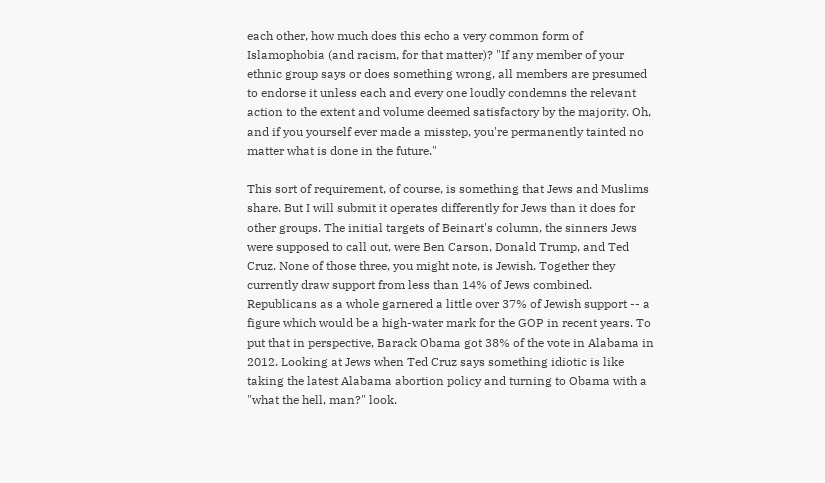each other, how much does this echo a very common form of Islamophobia (and racism, for that matter)? "If any member of your ethnic group says or does something wrong, all members are presumed to endorse it unless each and every one loudly condemns the relevant action to the extent and volume deemed satisfactory by the majority. Oh, and if you yourself ever made a misstep, you're permanently tainted no matter what is done in the future."

This sort of requirement, of course, is something that Jews and Muslims share. But I will submit it operates differently for Jews than it does for other groups. The initial targets of Beinart's column, the sinners Jews were supposed to call out, were Ben Carson, Donald Trump, and Ted Cruz. None of those three, you might note, is Jewish. Together they currently draw support from less than 14% of Jews combined. Republicans as a whole garnered a little over 37% of Jewish support -- a figure which would be a high-water mark for the GOP in recent years. To put that in perspective, Barack Obama got 38% of the vote in Alabama in 2012. Looking at Jews when Ted Cruz says something idiotic is like taking the latest Alabama abortion policy and turning to Obama with a "what the hell, man?" look.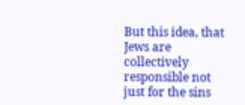But this idea, that Jews are collectively responsible not just for the sins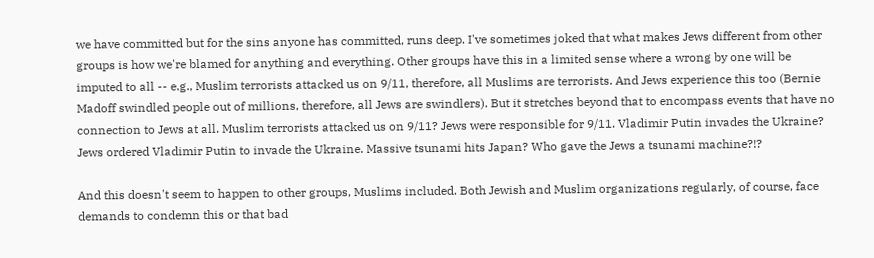we have committed but for the sins anyone has committed, runs deep. I've sometimes joked that what makes Jews different from other groups is how we're blamed for anything and everything. Other groups have this in a limited sense where a wrong by one will be imputed to all -- e.g., Muslim terrorists attacked us on 9/11, therefore, all Muslims are terrorists. And Jews experience this too (Bernie Madoff swindled people out of millions, therefore, all Jews are swindlers). But it stretches beyond that to encompass events that have no connection to Jews at all. Muslim terrorists attacked us on 9/11? Jews were responsible for 9/11. Vladimir Putin invades the Ukraine? Jews ordered Vladimir Putin to invade the Ukraine. Massive tsunami hits Japan? Who gave the Jews a tsunami machine?!?

And this doesn't seem to happen to other groups, Muslims included. Both Jewish and Muslim organizations regularly, of course, face demands to condemn this or that bad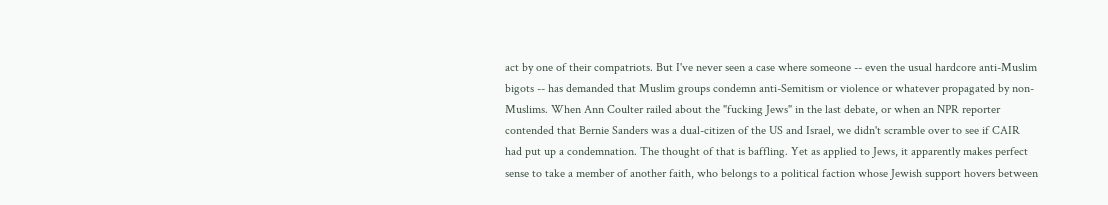act by one of their compatriots. But I've never seen a case where someone -- even the usual hardcore anti-Muslim bigots -- has demanded that Muslim groups condemn anti-Semitism or violence or whatever propagated by non-Muslims. When Ann Coulter railed about the "fucking Jews" in the last debate, or when an NPR reporter contended that Bernie Sanders was a dual-citizen of the US and Israel, we didn't scramble over to see if CAIR had put up a condemnation. The thought of that is baffling. Yet as applied to Jews, it apparently makes perfect sense to take a member of another faith, who belongs to a political faction whose Jewish support hovers between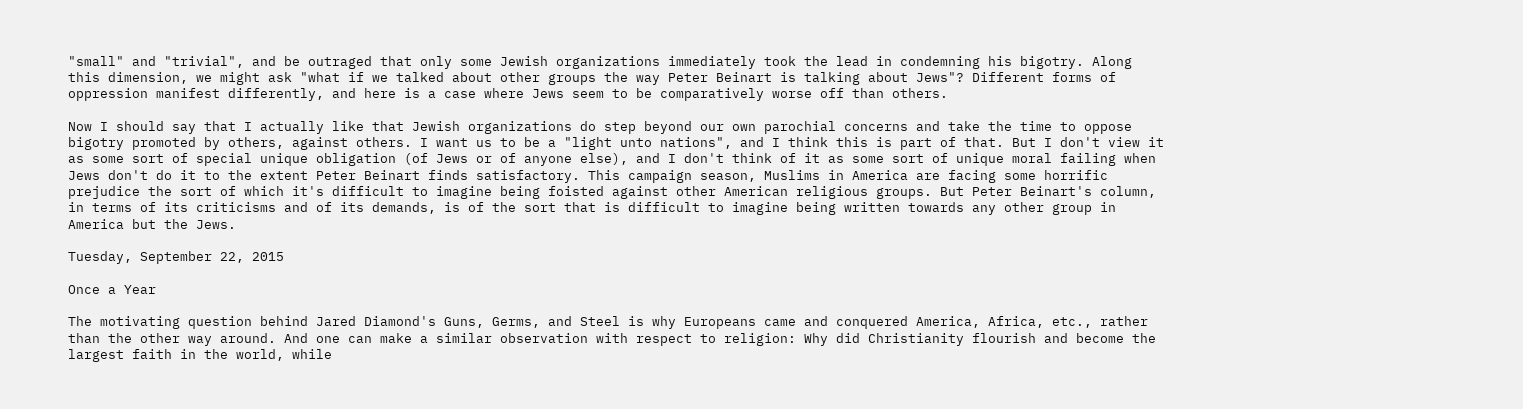"small" and "trivial", and be outraged that only some Jewish organizations immediately took the lead in condemning his bigotry. Along this dimension, we might ask "what if we talked about other groups the way Peter Beinart is talking about Jews"? Different forms of oppression manifest differently, and here is a case where Jews seem to be comparatively worse off than others.

Now I should say that I actually like that Jewish organizations do step beyond our own parochial concerns and take the time to oppose bigotry promoted by others, against others. I want us to be a "light unto nations", and I think this is part of that. But I don't view it as some sort of special unique obligation (of Jews or of anyone else), and I don't think of it as some sort of unique moral failing when Jews don't do it to the extent Peter Beinart finds satisfactory. This campaign season, Muslims in America are facing some horrific prejudice the sort of which it's difficult to imagine being foisted against other American religious groups. But Peter Beinart's column, in terms of its criticisms and of its demands, is of the sort that is difficult to imagine being written towards any other group in America but the Jews.

Tuesday, September 22, 2015

Once a Year

The motivating question behind Jared Diamond's Guns, Germs, and Steel is why Europeans came and conquered America, Africa, etc., rather than the other way around. And one can make a similar observation with respect to religion: Why did Christianity flourish and become the largest faith in the world, while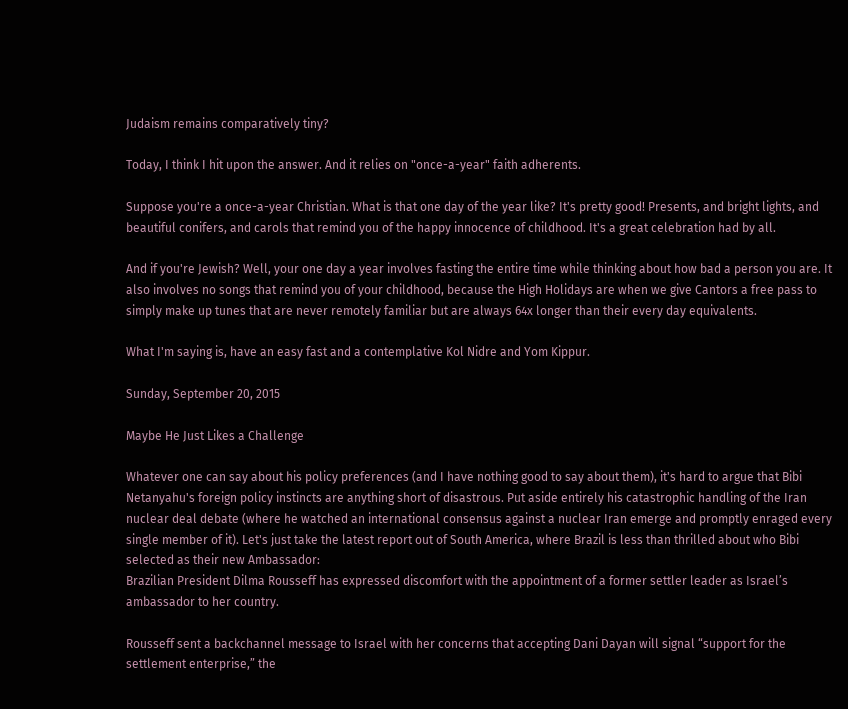Judaism remains comparatively tiny?

Today, I think I hit upon the answer. And it relies on "once-a-year" faith adherents.

Suppose you're a once-a-year Christian. What is that one day of the year like? It's pretty good! Presents, and bright lights, and beautiful conifers, and carols that remind you of the happy innocence of childhood. It's a great celebration had by all.

And if you're Jewish? Well, your one day a year involves fasting the entire time while thinking about how bad a person you are. It also involves no songs that remind you of your childhood, because the High Holidays are when we give Cantors a free pass to simply make up tunes that are never remotely familiar but are always 64x longer than their every day equivalents.

What I'm saying is, have an easy fast and a contemplative Kol Nidre and Yom Kippur.

Sunday, September 20, 2015

Maybe He Just Likes a Challenge

Whatever one can say about his policy preferences (and I have nothing good to say about them), it's hard to argue that Bibi Netanyahu's foreign policy instincts are anything short of disastrous. Put aside entirely his catastrophic handling of the Iran nuclear deal debate (where he watched an international consensus against a nuclear Iran emerge and promptly enraged every single member of it). Let's just take the latest report out of South America, where Brazil is less than thrilled about who Bibi selected as their new Ambassador:
Brazilian President Dilma Rousseff has expressed discomfort with the appointment of a former settler leader as Israel’s ambassador to her country.

Rousseff sent a backchannel message to Israel with her concerns that accepting Dani Dayan will signal “support for the settlement enterprise,” the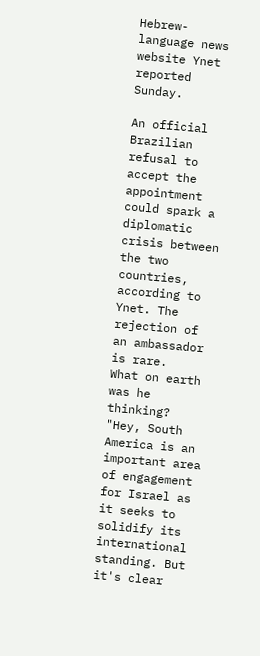Hebrew-language news website Ynet reported Sunday.

An official Brazilian refusal to accept the appointment could spark a diplomatic crisis between the two countries, according to Ynet. The rejection of an ambassador is rare.
What on earth was he thinking? "Hey, South America is an important area of engagement for Israel as it seeks to solidify its international standing. But it's clear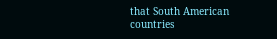that South American countries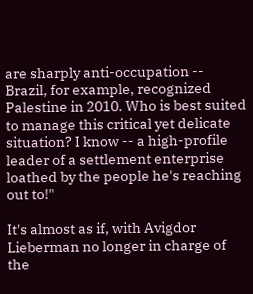are sharply anti-occupation -- Brazil, for example, recognized Palestine in 2010. Who is best suited to manage this critical yet delicate situation? I know -- a high-profile leader of a settlement enterprise loathed by the people he's reaching out to!"

It's almost as if, with Avigdor Lieberman no longer in charge of the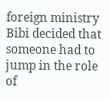foreign ministry Bibi decided that someone had to jump in the role of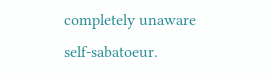completely unaware self-sabatoeur.